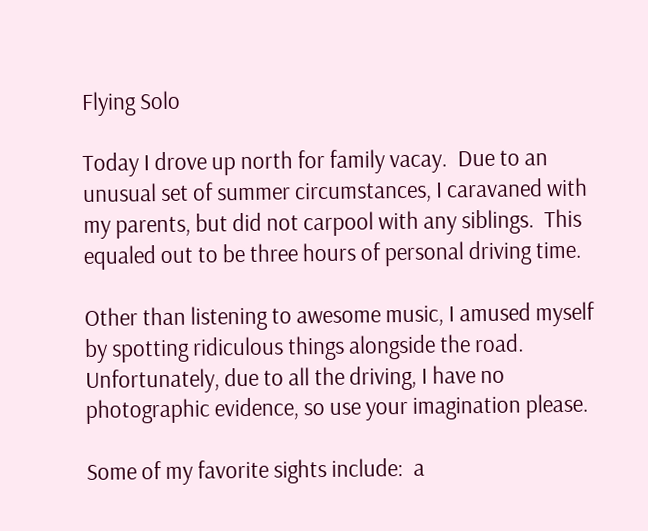Flying Solo

Today I drove up north for family vacay.  Due to an unusual set of summer circumstances, I caravaned with my parents, but did not carpool with any siblings.  This equaled out to be three hours of personal driving time.

Other than listening to awesome music, I amused myself by spotting ridiculous things alongside the road.  Unfortunately, due to all the driving, I have no photographic evidence, so use your imagination please.

Some of my favorite sights include:  a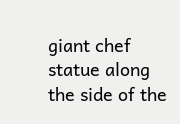giant chef statue along the side of the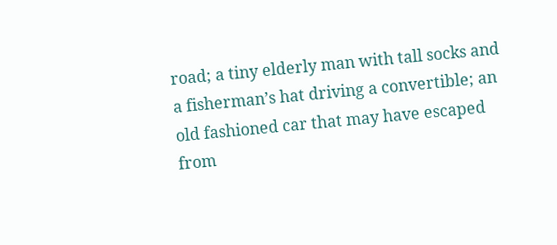road; a tiny elderly man with tall socks and a fisherman’s hat driving a convertible; an old fashioned car that may have escaped from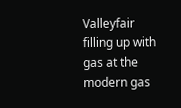Valleyfair filling up with gas at the modern gas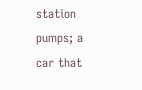station pumps; a car that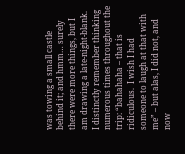was towing a small castle behind it; and hmm… surely there were more things, but I am drawing a late-night-blank.  I distinctly remember thinking numerous times throughout the trip: “bahahaha – that is ridiculous.  I wish I had someone to laugh at that with me” – but alas, I did not, and now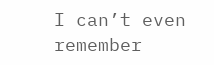I can’t even remember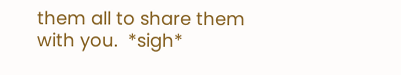them all to share them with you.  *sigh*